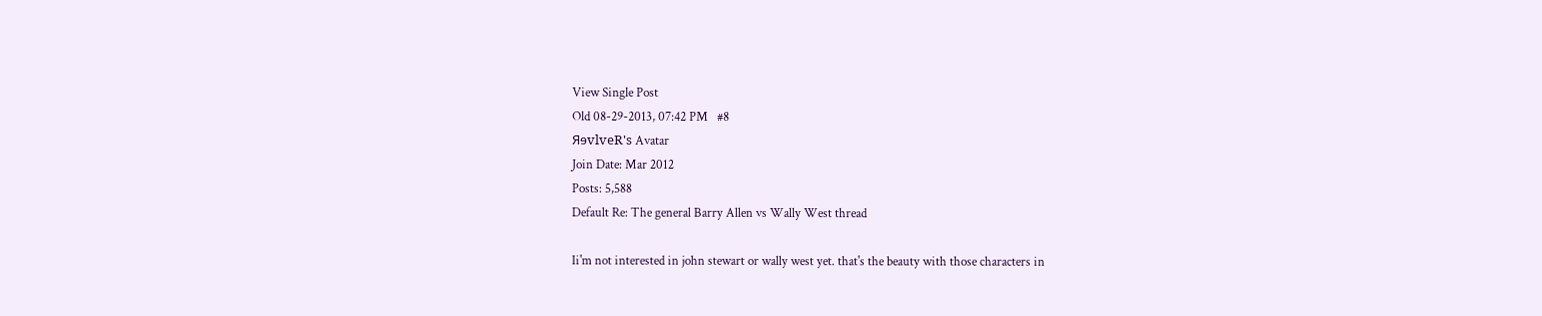View Single Post
Old 08-29-2013, 07:42 PM   #8
ЯɘvlveR's Avatar
Join Date: Mar 2012
Posts: 5,588
Default Re: The general Barry Allen vs Wally West thread

Ii'm not interested in john stewart or wally west yet. that's the beauty with those characters in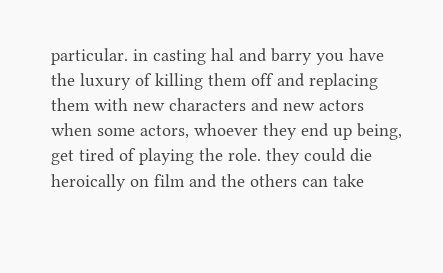particular. in casting hal and barry you have the luxury of killing them off and replacing them with new characters and new actors when some actors, whoever they end up being, get tired of playing the role. they could die heroically on film and the others can take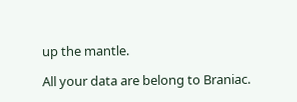up the mantle.

All your data are belong to Braniac.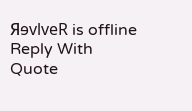ЯɘvlveR is offline   Reply With Quote